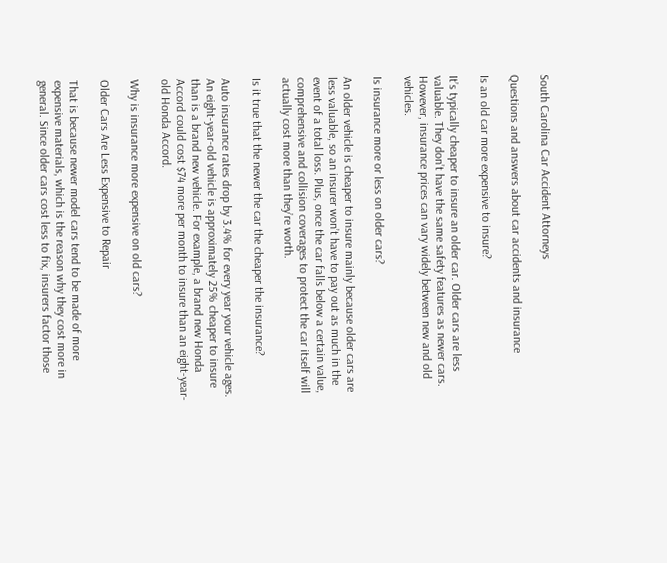South Carolina Car Accident Attorneys

Questions and answers about car accidents and insurance

Is an old car more expensive to insure?

It’s typically cheaper to insure an older car. Older cars are less valuable. They don’t have the same safety features as newer cars. However, insurance prices can vary widely between new and old vehicles.

Is insurance more or less on older cars?

An older vehicle is cheaper to insure mainly because older cars are less valuable, so an insurer won’t have to pay out as much in the event of a total loss. Plus, once the car falls below a certain value, comprehensive and collision coverages to protect the car itself will actually cost more than they’re worth.

Is it true that the newer the car the cheaper the insurance?

Auto insurance rates drop by 3.4% for every year your vehicle ages. An eight-year-old vehicle is approximately 25% cheaper to insure than is a brand new vehicle. For example, a brand new Honda Accord could cost $74 more per month to insure than an eight-year-old Honda Accord.

Why is insurance more expensive on old cars?

Older Cars Are Less Expensive to Repair

That is because newer model cars tend to be made of more expensive materials, which is the reason why they cost more in general. Since older cars cost less to fix, insurers factor those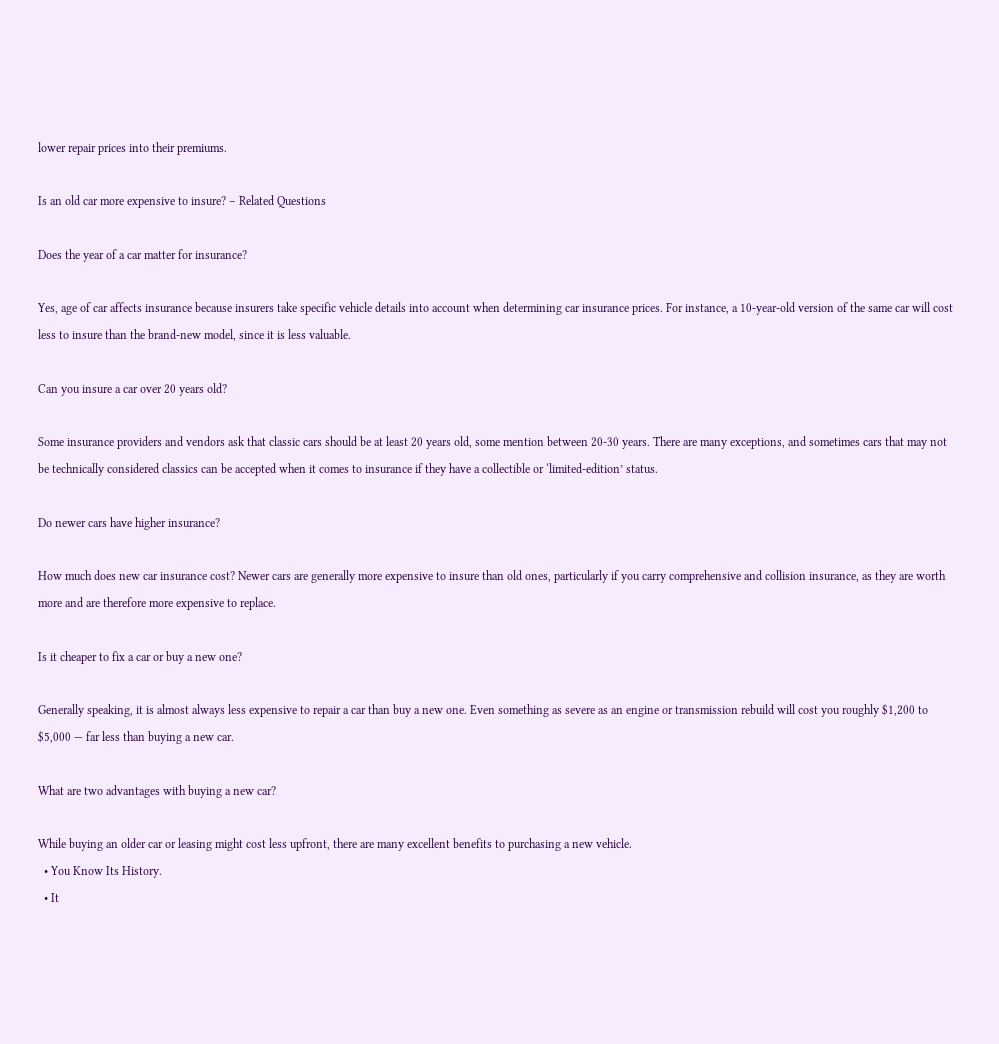lower repair prices into their premiums.

Is an old car more expensive to insure? – Related Questions

Does the year of a car matter for insurance?

Yes, age of car affects insurance because insurers take specific vehicle details into account when determining car insurance prices. For instance, a 10-year-old version of the same car will cost less to insure than the brand-new model, since it is less valuable.

Can you insure a car over 20 years old?

Some insurance providers and vendors ask that classic cars should be at least 20 years old, some mention between 20-30 years. There are many exceptions, and sometimes cars that may not be technically considered classics can be accepted when it comes to insurance if they have a collectible or ‘limited-edition’ status.

Do newer cars have higher insurance?

How much does new car insurance cost? Newer cars are generally more expensive to insure than old ones, particularly if you carry comprehensive and collision insurance, as they are worth more and are therefore more expensive to replace.

Is it cheaper to fix a car or buy a new one?

Generally speaking, it is almost always less expensive to repair a car than buy a new one. Even something as severe as an engine or transmission rebuild will cost you roughly $1,200 to $5,000 — far less than buying a new car.

What are two advantages with buying a new car?

While buying an older car or leasing might cost less upfront, there are many excellent benefits to purchasing a new vehicle.
  • You Know Its History.
  • It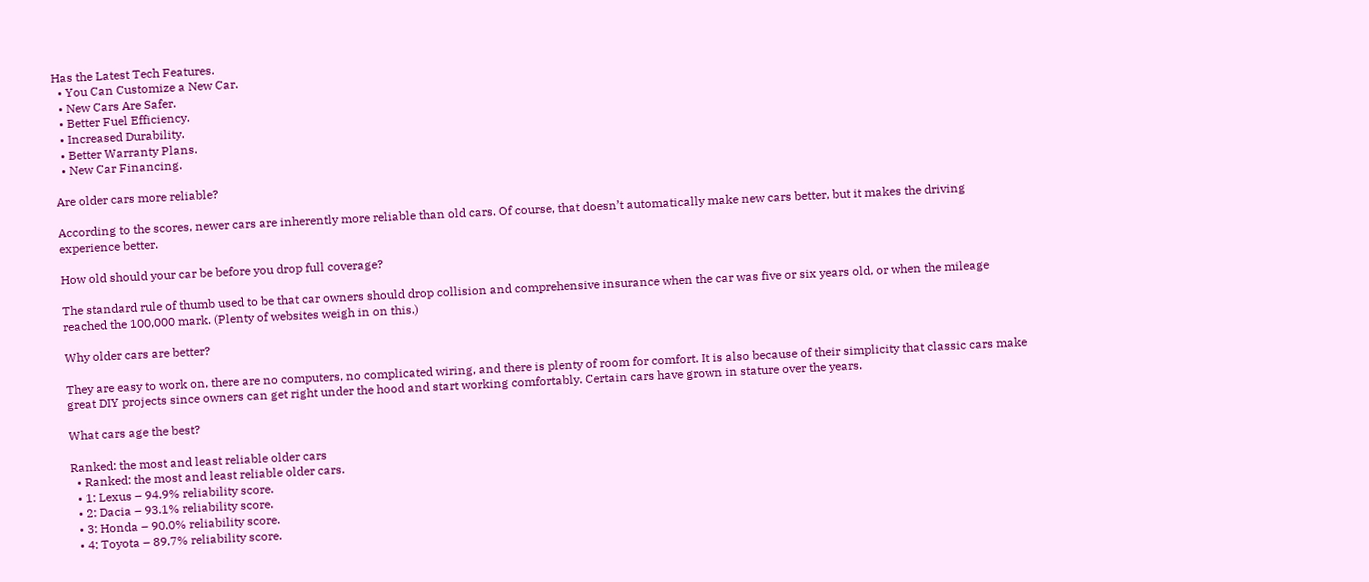Has the Latest Tech Features.
  • You Can Customize a New Car.
  • New Cars Are Safer.
  • Better Fuel Efficiency.
  • Increased Durability.
  • Better Warranty Plans.
  • New Car Financing.

Are older cars more reliable?

According to the scores, newer cars are inherently more reliable than old cars. Of course, that doesn’t automatically make new cars better, but it makes the driving experience better.

How old should your car be before you drop full coverage?

The standard rule of thumb used to be that car owners should drop collision and comprehensive insurance when the car was five or six years old, or when the mileage reached the 100,000 mark. (Plenty of websites weigh in on this.)

Why older cars are better?

They are easy to work on, there are no computers, no complicated wiring, and there is plenty of room for comfort. It is also because of their simplicity that classic cars make great DIY projects since owners can get right under the hood and start working comfortably. Certain cars have grown in stature over the years.

What cars age the best?

Ranked: the most and least reliable older cars
  • Ranked: the most and least reliable older cars.
  • 1: Lexus – 94.9% reliability score.
  • 2: Dacia – 93.1% reliability score.
  • 3: Honda – 90.0% reliability score.
  • 4: Toyota – 89.7% reliability score.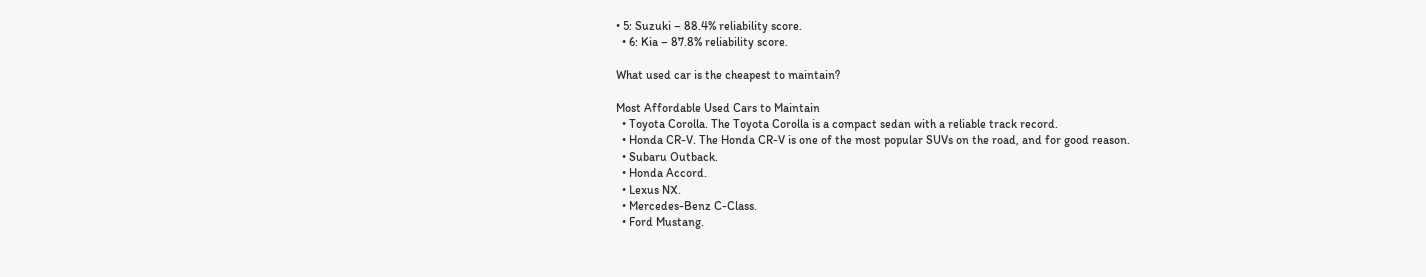• 5: Suzuki – 88.4% reliability score.
  • 6: Kia – 87.8% reliability score.

What used car is the cheapest to maintain?

Most Affordable Used Cars to Maintain
  • Toyota Corolla. The Toyota Corolla is a compact sedan with a reliable track record.
  • Honda CR-V. The Honda CR-V is one of the most popular SUVs on the road, and for good reason.
  • Subaru Outback.
  • Honda Accord.
  • Lexus NX.
  • Mercedes-Benz C-Class.
  • Ford Mustang.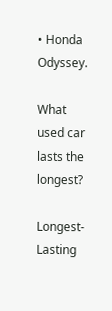• Honda Odyssey.

What used car lasts the longest?

Longest-Lasting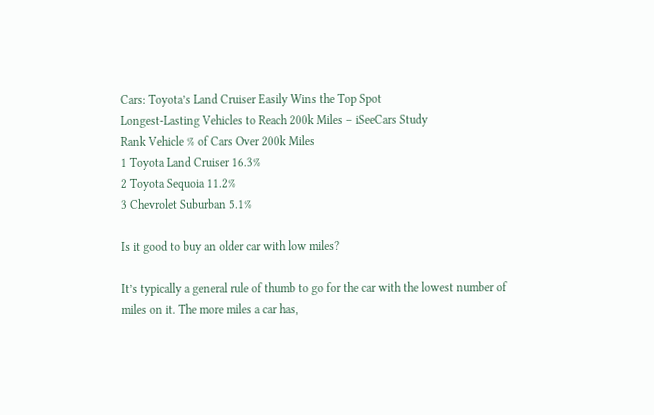Cars: Toyota’s Land Cruiser Easily Wins the Top Spot
Longest-Lasting Vehicles to Reach 200k Miles – iSeeCars Study
Rank Vehicle % of Cars Over 200k Miles
1 Toyota Land Cruiser 16.3%
2 Toyota Sequoia 11.2%
3 Chevrolet Suburban 5.1%

Is it good to buy an older car with low miles?

It’s typically a general rule of thumb to go for the car with the lowest number of miles on it. The more miles a car has,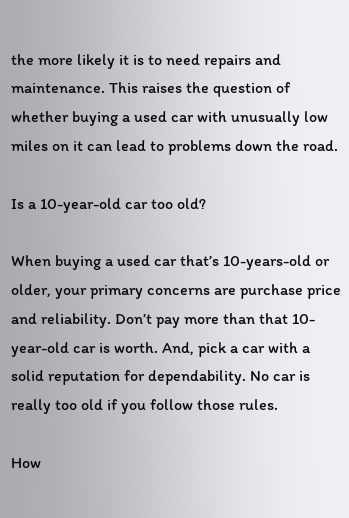the more likely it is to need repairs and maintenance. This raises the question of whether buying a used car with unusually low miles on it can lead to problems down the road.

Is a 10-year-old car too old?

When buying a used car that’s 10-years-old or older, your primary concerns are purchase price and reliability. Don’t pay more than that 10-year-old car is worth. And, pick a car with a solid reputation for dependability. No car is really too old if you follow those rules.

How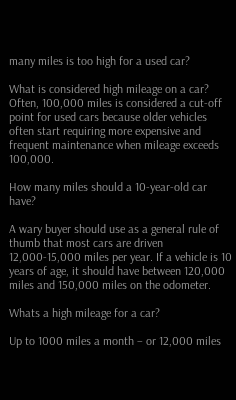many miles is too high for a used car?

What is considered high mileage on a car? Often, 100,000 miles is considered a cut-off point for used cars because older vehicles often start requiring more expensive and frequent maintenance when mileage exceeds 100,000.

How many miles should a 10-year-old car have?

A wary buyer should use as a general rule of thumb that most cars are driven 12,000-15,000 miles per year. If a vehicle is 10 years of age, it should have between 120,000 miles and 150,000 miles on the odometer.

Whats a high mileage for a car?

Up to 1000 miles a month – or 12,000 miles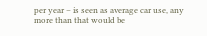per year – is seen as average car use, any more than that would be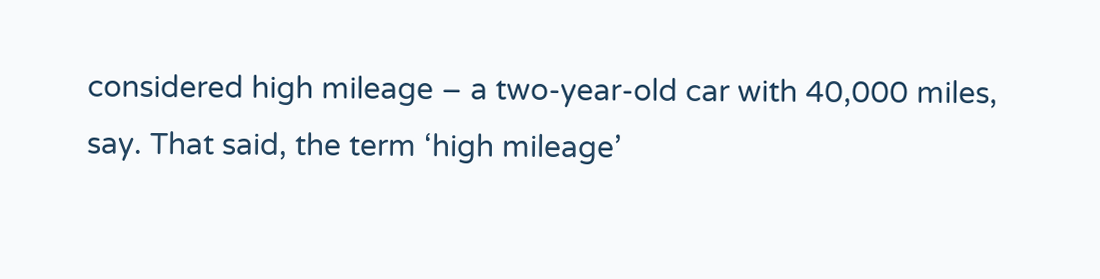considered high mileage – a two-year-old car with 40,000 miles, say. That said, the term ‘high mileage’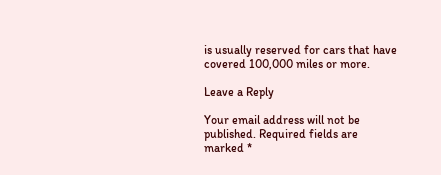is usually reserved for cars that have covered 100,000 miles or more.

Leave a Reply

Your email address will not be published. Required fields are marked *